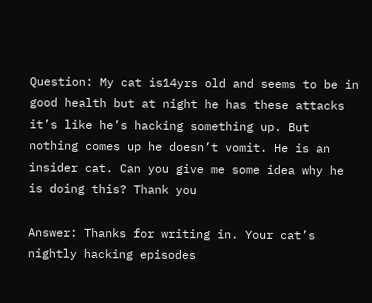Question: My cat is14yrs old and seems to be in good health but at night he has these attacks it’s like he’s hacking something up. But nothing comes up he doesn’t vomit. He is an insider cat. Can you give me some idea why he is doing this? Thank you

Answer: Thanks for writing in. Your cat’s nightly hacking episodes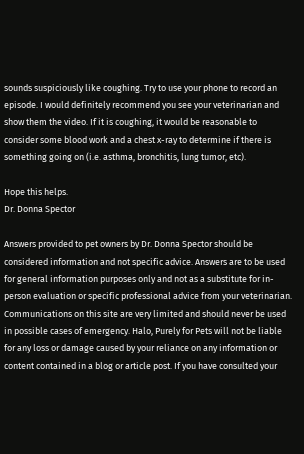sounds suspiciously like coughing. Try to use your phone to record an episode. I would definitely recommend you see your veterinarian and show them the video. If it is coughing, it would be reasonable to consider some blood work and a chest x-ray to determine if there is something going on (i.e. asthma, bronchitis, lung tumor, etc).

Hope this helps.
Dr. Donna Spector

Answers provided to pet owners by Dr. Donna Spector should be considered information and not specific advice. Answers are to be used for general information purposes only and not as a substitute for in-person evaluation or specific professional advice from your veterinarian. Communications on this site are very limited and should never be used in possible cases of emergency. Halo, Purely for Pets will not be liable for any loss or damage caused by your reliance on any information or content contained in a blog or article post. If you have consulted your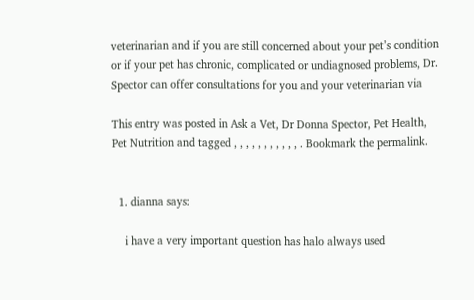veterinarian and if you are still concerned about your pet’s condition or if your pet has chronic, complicated or undiagnosed problems, Dr. Spector can offer consultations for you and your veterinarian via

This entry was posted in Ask a Vet, Dr Donna Spector, Pet Health, Pet Nutrition and tagged , , , , , , , , , , , . Bookmark the permalink.


  1. dianna says:

    i have a very important question has halo always used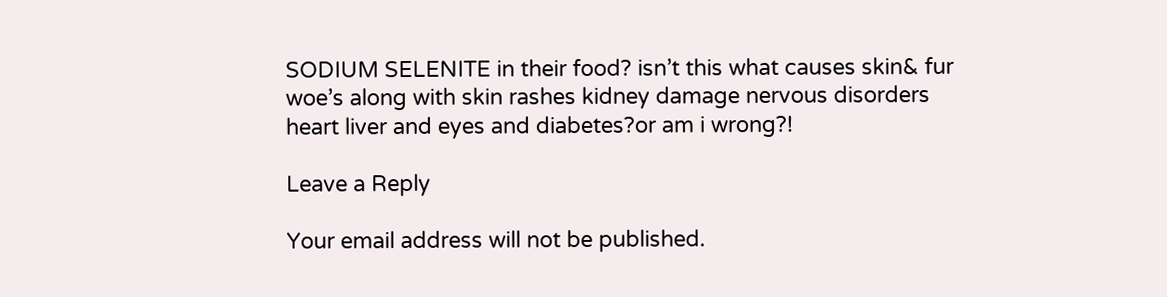SODIUM SELENITE in their food? isn’t this what causes skin& fur woe’s along with skin rashes kidney damage nervous disorders heart liver and eyes and diabetes?or am i wrong?!

Leave a Reply

Your email address will not be published.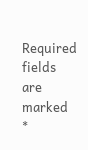Required fields are marked *